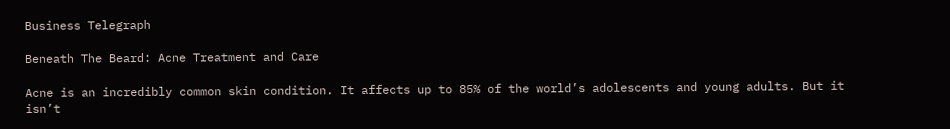Business Telegraph

Beneath The Beard: Acne Treatment and Care

Acne is an incredibly common skin condition. It affects up to 85% of the world’s adolescents and young adults. But it isn’t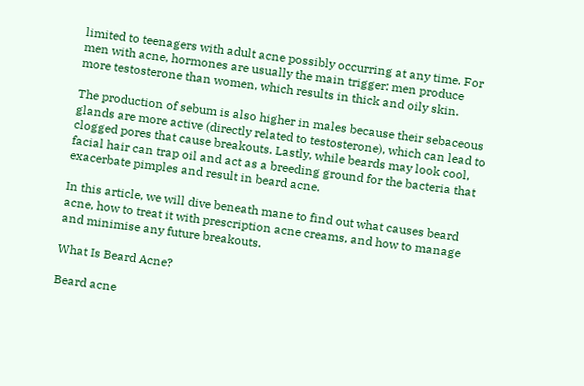limited to teenagers with adult acne possibly occurring at any time. For men with acne, hormones are usually the main trigger: men produce more testosterone than women, which results in thick and oily skin.

The production of sebum is also higher in males because their sebaceous glands are more active (directly related to testosterone), which can lead to clogged pores that cause breakouts. Lastly, while beards may look cool, facial hair can trap oil and act as a breeding ground for the bacteria that exacerbate pimples and result in beard acne.

In this article, we will dive beneath mane to find out what causes beard acne, how to treat it with prescription acne creams, and how to manage and minimise any future breakouts.

What Is Beard Acne?

Beard acne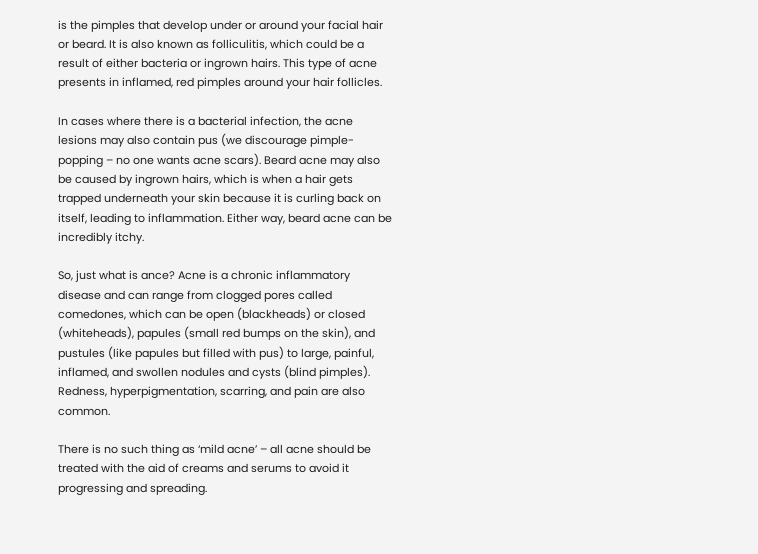is the pimples that develop under or around your facial hair or beard. It is also known as folliculitis, which could be a result of either bacteria or ingrown hairs. This type of acne presents in inflamed, red pimples around your hair follicles.

In cases where there is a bacterial infection, the acne lesions may also contain pus (we discourage pimple-popping – no one wants acne scars). Beard acne may also be caused by ingrown hairs, which is when a hair gets trapped underneath your skin because it is curling back on itself, leading to inflammation. Either way, beard acne can be incredibly itchy.

So, just what is ance? Acne is a chronic inflammatory disease and can range from clogged pores called comedones, which can be open (blackheads) or closed (whiteheads), papules (small red bumps on the skin), and pustules (like papules but filled with pus) to large, painful, inflamed, and swollen nodules and cysts (blind pimples). Redness, hyperpigmentation, scarring, and pain are also common.

There is no such thing as ‘mild acne’ – all acne should be treated with the aid of creams and serums to avoid it progressing and spreading.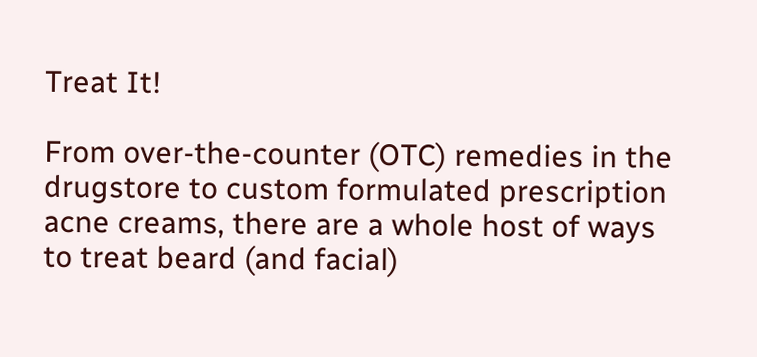Treat It!

From over-the-counter (OTC) remedies in the drugstore to custom formulated prescription acne creams, there are a whole host of ways to treat beard (and facial)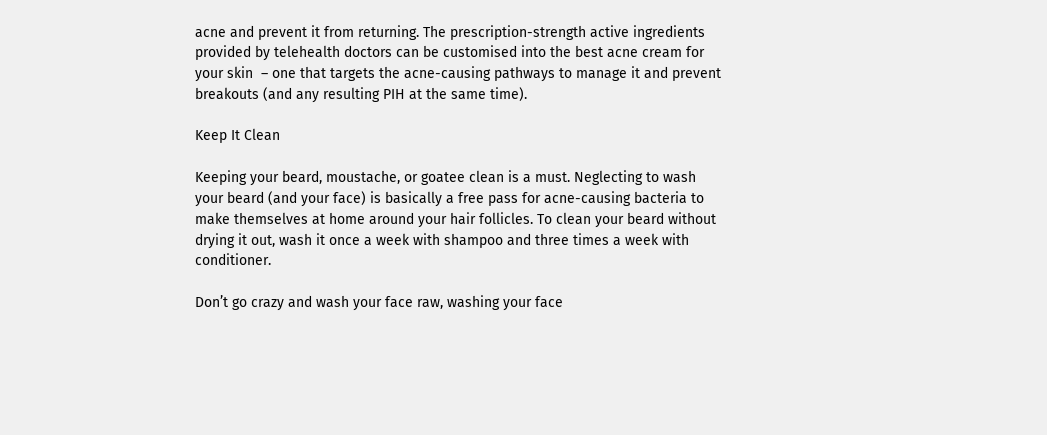acne and prevent it from returning. The prescription-strength active ingredients provided by telehealth doctors can be customised into the best acne cream for your skin  – one that targets the acne-causing pathways to manage it and prevent breakouts (and any resulting PIH at the same time).

Keep It Clean

Keeping your beard, moustache, or goatee clean is a must. Neglecting to wash your beard (and your face) is basically a free pass for acne-causing bacteria to make themselves at home around your hair follicles. To clean your beard without drying it out, wash it once a week with shampoo and three times a week with conditioner.

Don’t go crazy and wash your face raw, washing your face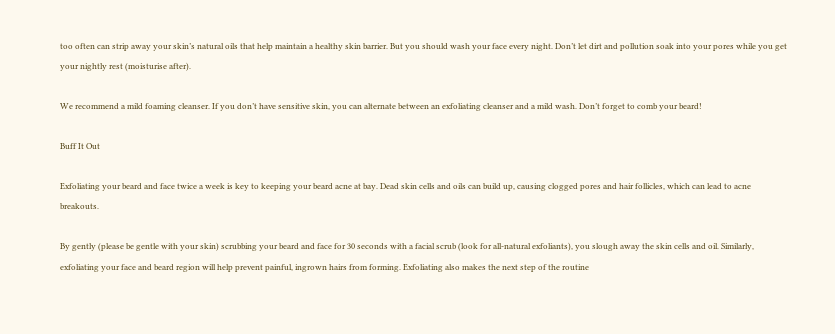too often can strip away your skin’s natural oils that help maintain a healthy skin barrier. But you should wash your face every night. Don’t let dirt and pollution soak into your pores while you get your nightly rest (moisturise after).

We recommend a mild foaming cleanser. If you don’t have sensitive skin, you can alternate between an exfoliating cleanser and a mild wash. Don’t forget to comb your beard!

Buff It Out

Exfoliating your beard and face twice a week is key to keeping your beard acne at bay. Dead skin cells and oils can build up, causing clogged pores and hair follicles, which can lead to acne breakouts.

By gently (please be gentle with your skin) scrubbing your beard and face for 30 seconds with a facial scrub (look for all-natural exfoliants), you slough away the skin cells and oil. Similarly, exfoliating your face and beard region will help prevent painful, ingrown hairs from forming. Exfoliating also makes the next step of the routine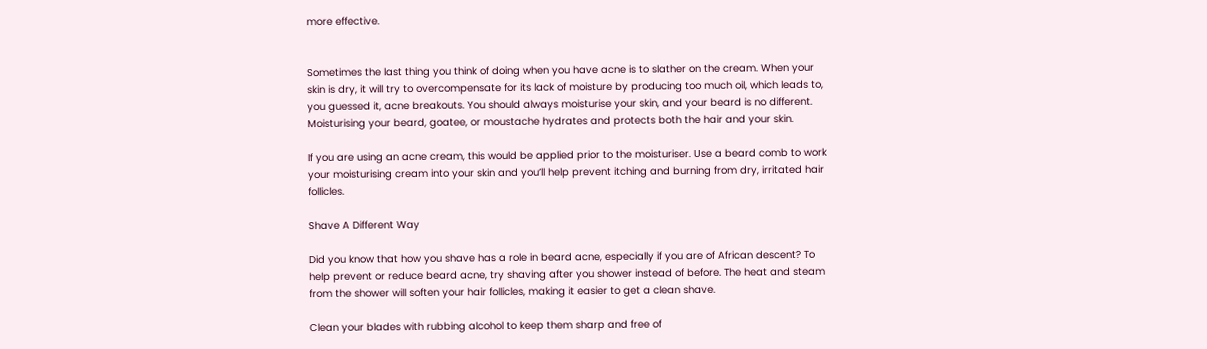more effective.


Sometimes the last thing you think of doing when you have acne is to slather on the cream. When your skin is dry, it will try to overcompensate for its lack of moisture by producing too much oil, which leads to, you guessed it, acne breakouts. You should always moisturise your skin, and your beard is no different. Moisturising your beard, goatee, or moustache hydrates and protects both the hair and your skin.

If you are using an acne cream, this would be applied prior to the moisturiser. Use a beard comb to work your moisturising cream into your skin and you’ll help prevent itching and burning from dry, irritated hair follicles.

Shave A Different Way

Did you know that how you shave has a role in beard acne, especially if you are of African descent? To help prevent or reduce beard acne, try shaving after you shower instead of before. The heat and steam from the shower will soften your hair follicles, making it easier to get a clean shave.

Clean your blades with rubbing alcohol to keep them sharp and free of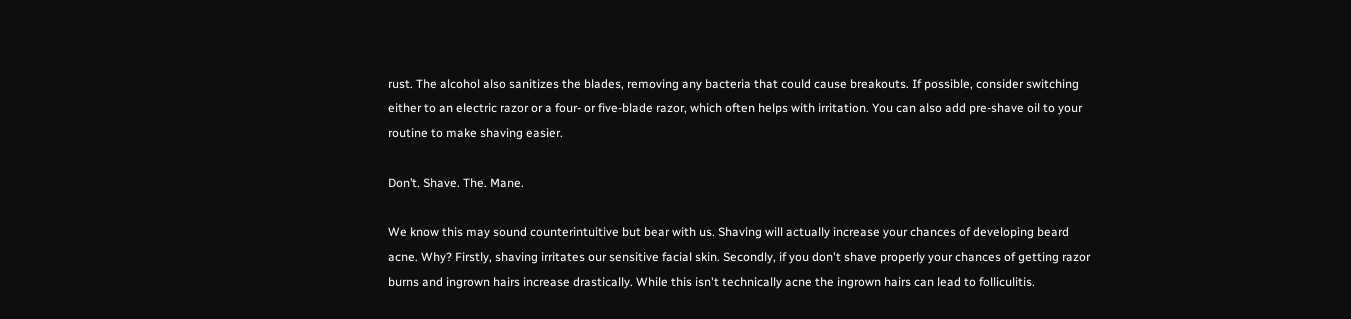rust. The alcohol also sanitizes the blades, removing any bacteria that could cause breakouts. If possible, consider switching either to an electric razor or a four- or five-blade razor, which often helps with irritation. You can also add pre-shave oil to your routine to make shaving easier.

Don’t. Shave. The. Mane.

We know this may sound counterintuitive but bear with us. Shaving will actually increase your chances of developing beard acne. Why? Firstly, shaving irritates our sensitive facial skin. Secondly, if you don't shave properly your chances of getting razor burns and ingrown hairs increase drastically. While this isn't technically acne the ingrown hairs can lead to folliculitis.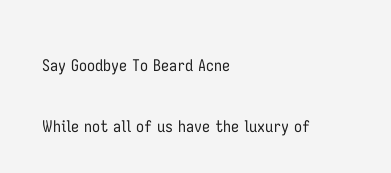Say Goodbye To Beard Acne

While not all of us have the luxury of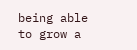being able to grow a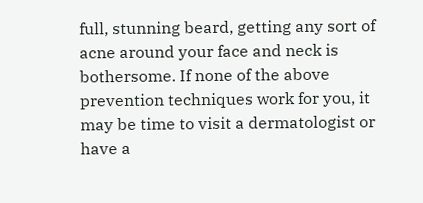full, stunning beard, getting any sort of acne around your face and neck is bothersome. If none of the above prevention techniques work for you, it may be time to visit a dermatologist or have a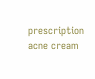prescription acne cream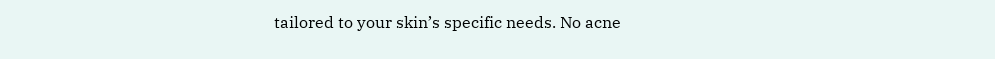tailored to your skin’s specific needs. No acne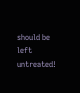should be left untreated!